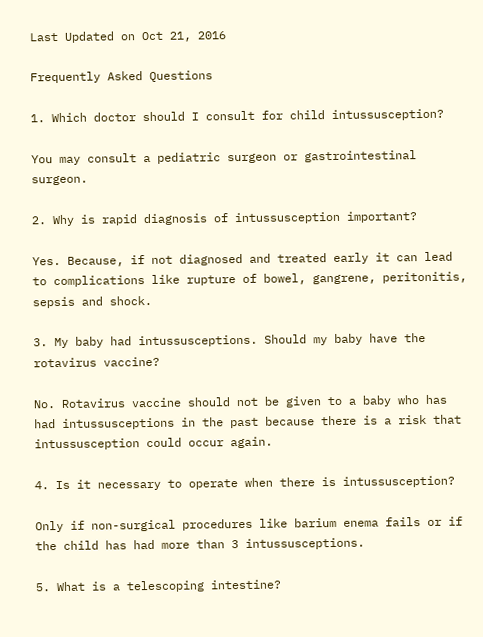Last Updated on Oct 21, 2016

Frequently Asked Questions

1. Which doctor should I consult for child intussusception?

You may consult a pediatric surgeon or gastrointestinal surgeon.

2. Why is rapid diagnosis of intussusception important?

Yes. Because, if not diagnosed and treated early it can lead to complications like rupture of bowel, gangrene, peritonitis, sepsis and shock.

3. My baby had intussusceptions. Should my baby have the rotavirus vaccine?

No. Rotavirus vaccine should not be given to a baby who has had intussusceptions in the past because there is a risk that intussusception could occur again.

4. Is it necessary to operate when there is intussusception?

Only if non-surgical procedures like barium enema fails or if the child has had more than 3 intussusceptions.

5. What is a telescoping intestine?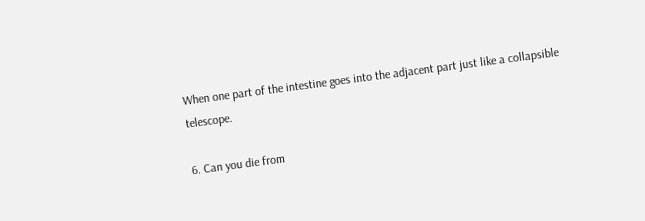When one part of the intestine goes into the adjacent part just like a collapsible telescope.

6. Can you die from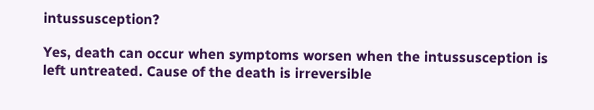intussusception?

Yes, death can occur when symptoms worsen when the intussusception is left untreated. Cause of the death is irreversible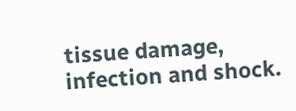tissue damage, infection and shock.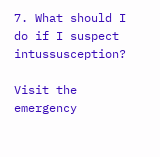7. What should I do if I suspect intussusception?

Visit the emergency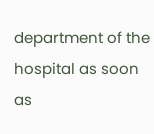department of the hospital as soon as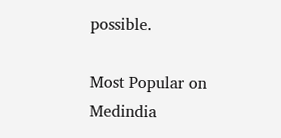possible.

Most Popular on Medindia